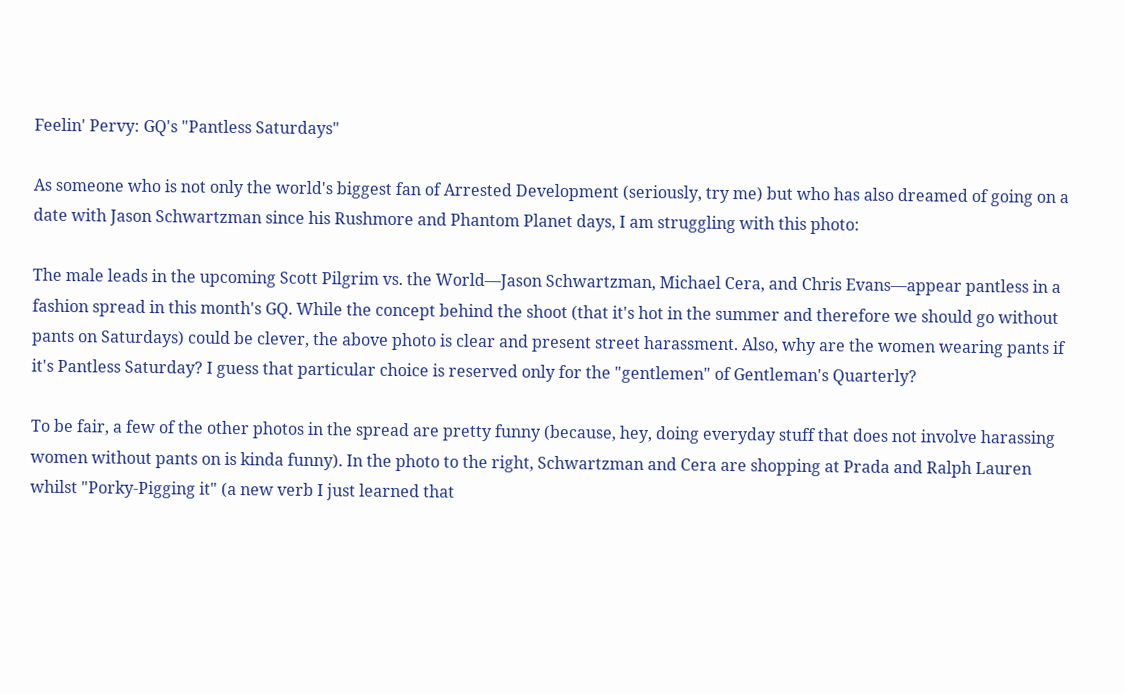Feelin' Pervy: GQ's "Pantless Saturdays"

As someone who is not only the world's biggest fan of Arrested Development (seriously, try me) but who has also dreamed of going on a date with Jason Schwartzman since his Rushmore and Phantom Planet days, I am struggling with this photo:

The male leads in the upcoming Scott Pilgrim vs. the World—Jason Schwartzman, Michael Cera, and Chris Evans—appear pantless in a fashion spread in this month's GQ. While the concept behind the shoot (that it's hot in the summer and therefore we should go without pants on Saturdays) could be clever, the above photo is clear and present street harassment. Also, why are the women wearing pants if it's Pantless Saturday? I guess that particular choice is reserved only for the "gentlemen" of Gentleman's Quarterly?

To be fair, a few of the other photos in the spread are pretty funny (because, hey, doing everyday stuff that does not involve harassing women without pants on is kinda funny). In the photo to the right, Schwartzman and Cera are shopping at Prada and Ralph Lauren whilst "Porky-Pigging it" (a new verb I just learned that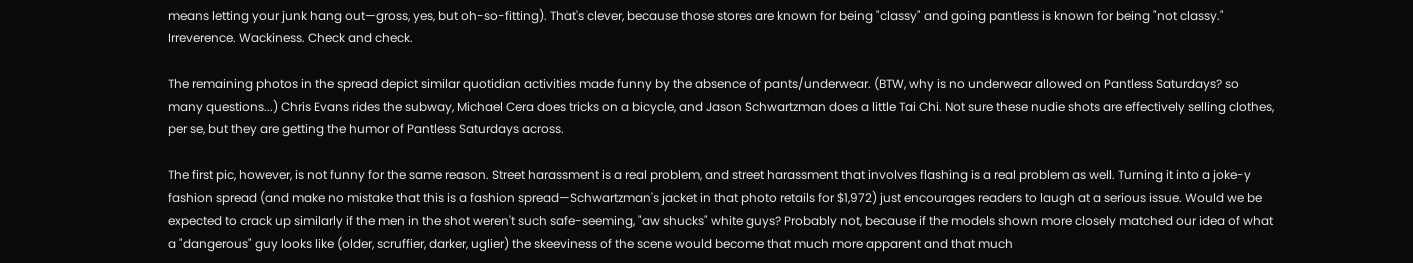means letting your junk hang out—gross, yes, but oh-so-fitting). That's clever, because those stores are known for being "classy" and going pantless is known for being "not classy." Irreverence. Wackiness. Check and check.

The remaining photos in the spread depict similar quotidian activities made funny by the absence of pants/underwear. (BTW, why is no underwear allowed on Pantless Saturdays? so many questions...) Chris Evans rides the subway, Michael Cera does tricks on a bicycle, and Jason Schwartzman does a little Tai Chi. Not sure these nudie shots are effectively selling clothes, per se, but they are getting the humor of Pantless Saturdays across.

The first pic, however, is not funny for the same reason. Street harassment is a real problem, and street harassment that involves flashing is a real problem as well. Turning it into a joke-y fashion spread (and make no mistake that this is a fashion spread—Schwartzman's jacket in that photo retails for $1,972) just encourages readers to laugh at a serious issue. Would we be expected to crack up similarly if the men in the shot weren't such safe-seeming, "aw shucks" white guys? Probably not, because if the models shown more closely matched our idea of what a "dangerous" guy looks like (older, scruffier, darker, uglier) the skeeviness of the scene would become that much more apparent and that much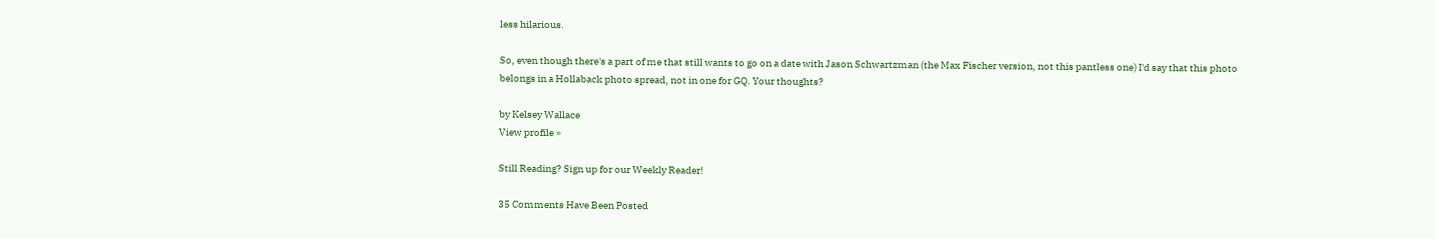less hilarious.

So, even though there's a part of me that still wants to go on a date with Jason Schwartzman (the Max Fischer version, not this pantless one) I'd say that this photo belongs in a Hollaback photo spread, not in one for GQ. Your thoughts?

by Kelsey Wallace
View profile »

Still Reading? Sign up for our Weekly Reader!

35 Comments Have Been Posted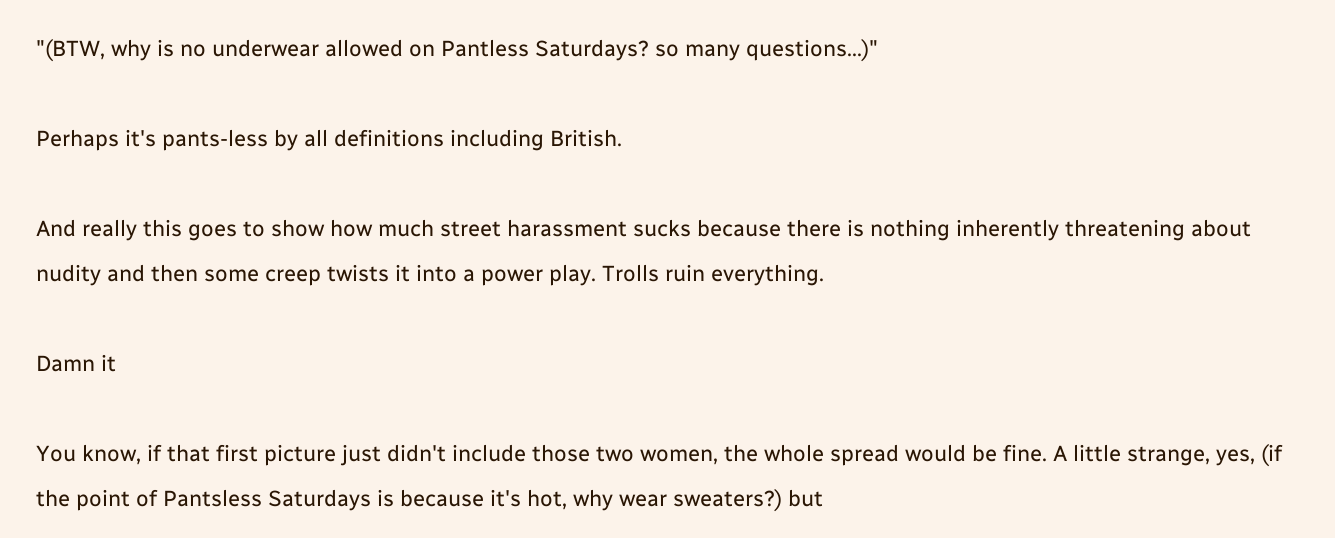"(BTW, why is no underwear allowed on Pantless Saturdays? so many questions...)"

Perhaps it's pants-less by all definitions including British.

And really this goes to show how much street harassment sucks because there is nothing inherently threatening about nudity and then some creep twists it into a power play. Trolls ruin everything.

Damn it

You know, if that first picture just didn't include those two women, the whole spread would be fine. A little strange, yes, (if the point of Pantsless Saturdays is because it's hot, why wear sweaters?) but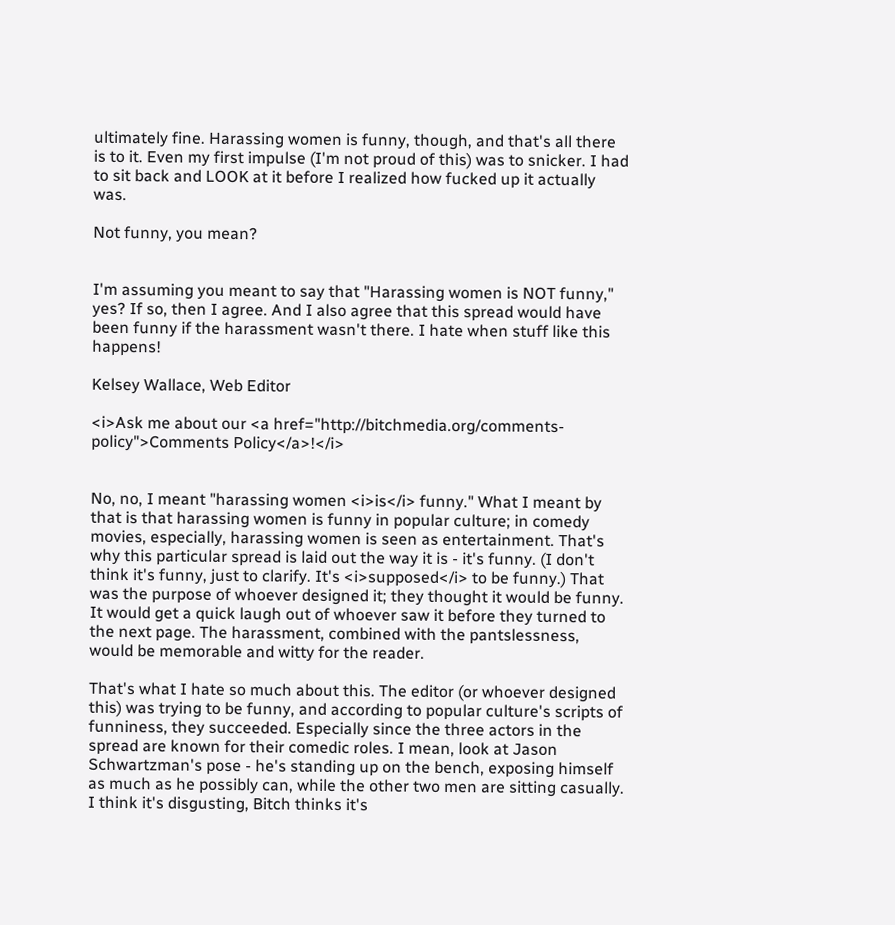ultimately fine. Harassing women is funny, though, and that's all there is to it. Even my first impulse (I'm not proud of this) was to snicker. I had to sit back and LOOK at it before I realized how fucked up it actually was.

Not funny, you mean?


I'm assuming you meant to say that "Harassing women is NOT funny," yes? If so, then I agree. And I also agree that this spread would have been funny if the harassment wasn't there. I hate when stuff like this happens!

Kelsey Wallace, Web Editor

<i>Ask me about our <a href="http://bitchmedia.org/comments-policy">Comments Policy</a>!</i>


No, no, I meant "harassing women <i>is</i> funny." What I meant by that is that harassing women is funny in popular culture; in comedy movies, especially, harassing women is seen as entertainment. That's why this particular spread is laid out the way it is - it's funny. (I don't think it's funny, just to clarify. It's <i>supposed</i> to be funny.) That was the purpose of whoever designed it; they thought it would be funny. It would get a quick laugh out of whoever saw it before they turned to the next page. The harassment, combined with the pantslessness, would be memorable and witty for the reader.

That's what I hate so much about this. The editor (or whoever designed this) was trying to be funny, and according to popular culture's scripts of funniness, they succeeded. Especially since the three actors in the spread are known for their comedic roles. I mean, look at Jason Schwartzman's pose - he's standing up on the bench, exposing himself as much as he possibly can, while the other two men are sitting casually. I think it's disgusting, Bitch thinks it's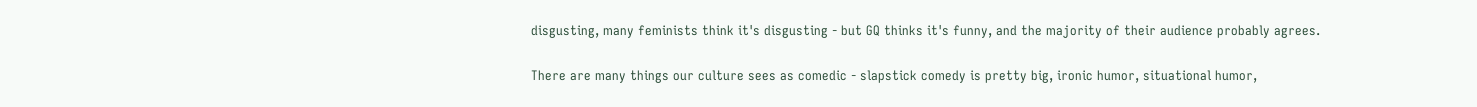disgusting, many feminists think it's disgusting - but GQ thinks it's funny, and the majority of their audience probably agrees.

There are many things our culture sees as comedic - slapstick comedy is pretty big, ironic humor, situational humor,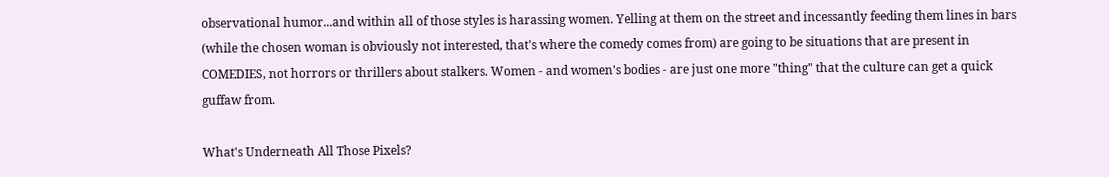observational humor...and within all of those styles is harassing women. Yelling at them on the street and incessantly feeding them lines in bars (while the chosen woman is obviously not interested, that's where the comedy comes from) are going to be situations that are present in COMEDIES, not horrors or thrillers about stalkers. Women - and women's bodies - are just one more "thing" that the culture can get a quick guffaw from.

What's Underneath All Those Pixels?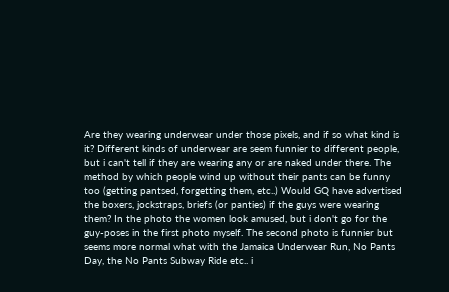Are they wearing underwear under those pixels, and if so what kind is it? Different kinds of underwear are seem funnier to different people, but i can't tell if they are wearing any or are naked under there. The method by which people wind up without their pants can be funny too (getting pantsed, forgetting them, etc..) Would GQ have advertised the boxers, jockstraps, briefs (or panties) if the guys were wearing them? In the photo the women look amused, but i don't go for the guy-poses in the first photo myself. The second photo is funnier but seems more normal what with the Jamaica Underwear Run, No Pants Day, the No Pants Subway Ride etc.. i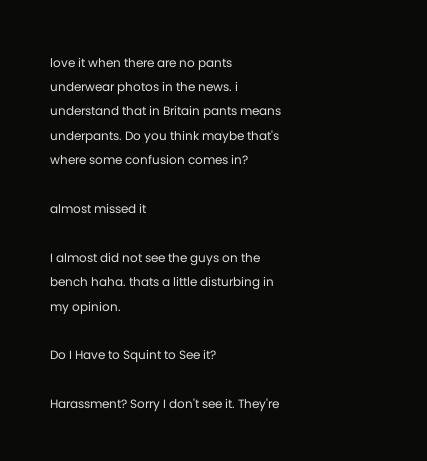love it when there are no pants underwear photos in the news. i understand that in Britain pants means underpants. Do you think maybe that's where some confusion comes in?

almost missed it

I almost did not see the guys on the bench haha. thats a little disturbing in my opinion.

Do I Have to Squint to See it?

Harassment? Sorry I don't see it. They're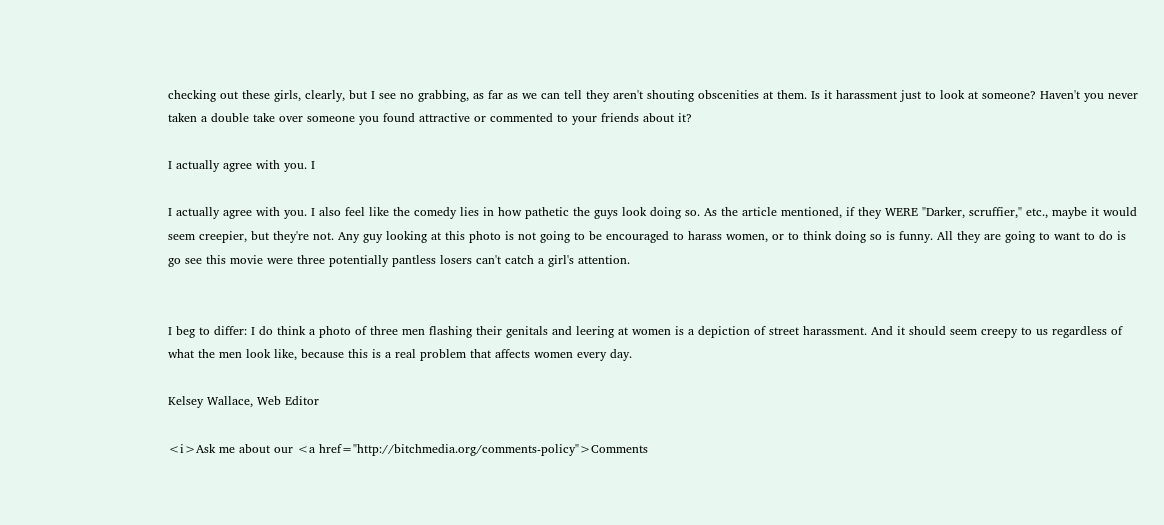checking out these girls, clearly, but I see no grabbing, as far as we can tell they aren't shouting obscenities at them. Is it harassment just to look at someone? Haven't you never taken a double take over someone you found attractive or commented to your friends about it?

I actually agree with you. I

I actually agree with you. I also feel like the comedy lies in how pathetic the guys look doing so. As the article mentioned, if they WERE "Darker, scruffier," etc., maybe it would seem creepier, but they're not. Any guy looking at this photo is not going to be encouraged to harass women, or to think doing so is funny. All they are going to want to do is go see this movie were three potentially pantless losers can't catch a girl's attention.


I beg to differ: I do think a photo of three men flashing their genitals and leering at women is a depiction of street harassment. And it should seem creepy to us regardless of what the men look like, because this is a real problem that affects women every day.

Kelsey Wallace, Web Editor

<i>Ask me about our <a href="http://bitchmedia.org/comments-policy">Comments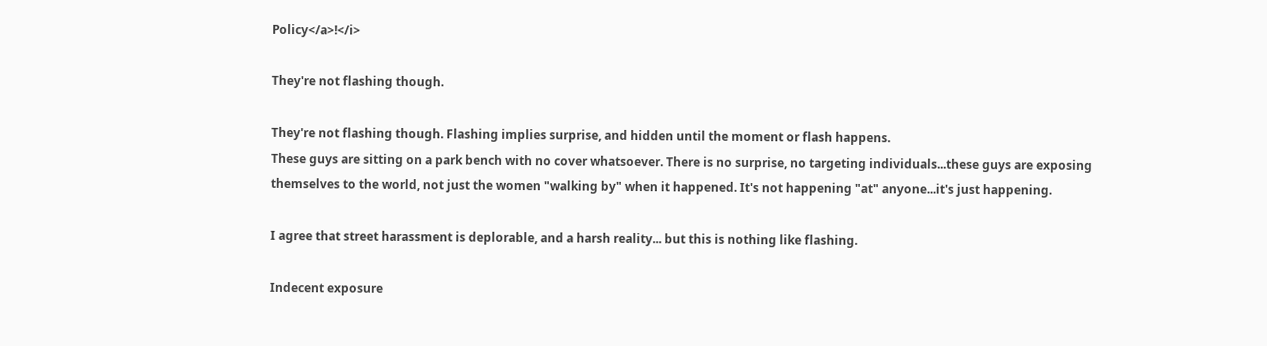Policy</a>!</i>

They're not flashing though.

They're not flashing though. Flashing implies surprise, and hidden until the moment or flash happens.
These guys are sitting on a park bench with no cover whatsoever. There is no surprise, no targeting individuals...these guys are exposing themselves to the world, not just the women "walking by" when it happened. It's not happening "at" anyone...it's just happening.

I agree that street harassment is deplorable, and a harsh reality... but this is nothing like flashing.

Indecent exposure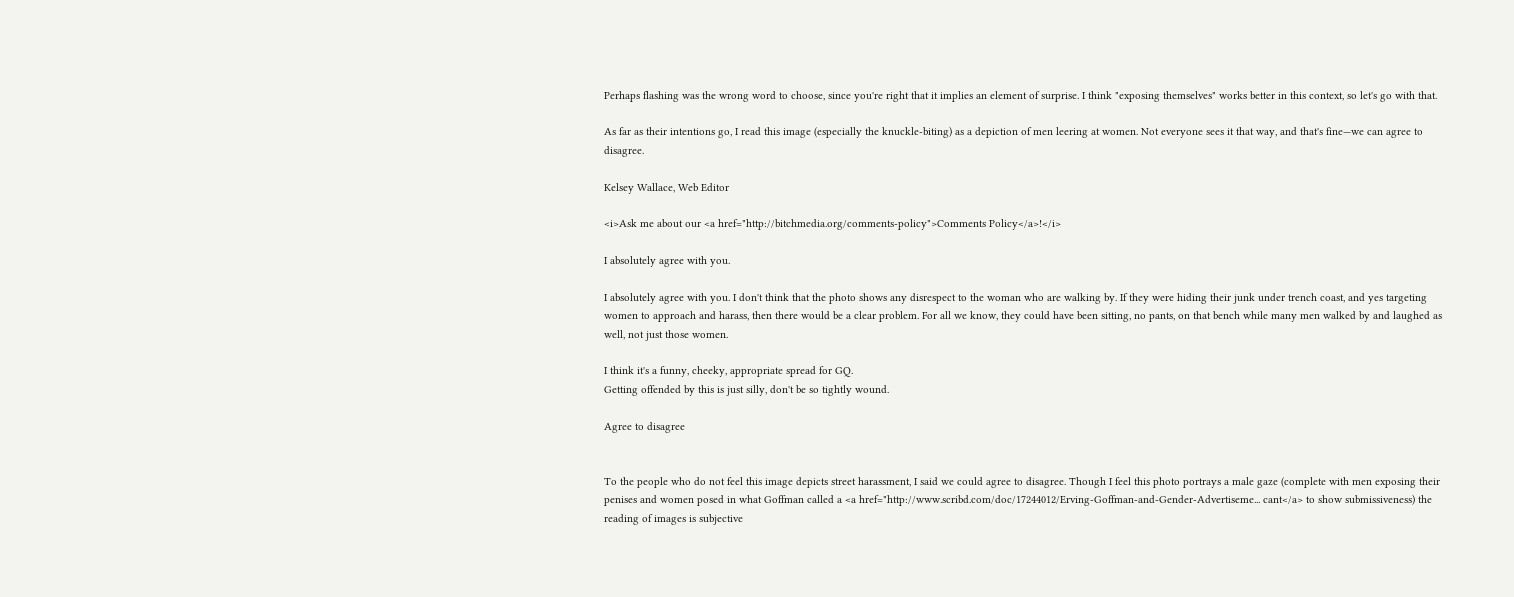Perhaps flashing was the wrong word to choose, since you're right that it implies an element of surprise. I think "exposing themselves" works better in this context, so let's go with that.

As far as their intentions go, I read this image (especially the knuckle-biting) as a depiction of men leering at women. Not everyone sees it that way, and that's fine—we can agree to disagree.

Kelsey Wallace, Web Editor

<i>Ask me about our <a href="http://bitchmedia.org/comments-policy">Comments Policy</a>!</i>

I absolutely agree with you.

I absolutely agree with you. I don't think that the photo shows any disrespect to the woman who are walking by. If they were hiding their junk under trench coast, and yes targeting women to approach and harass, then there would be a clear problem. For all we know, they could have been sitting, no pants, on that bench while many men walked by and laughed as well, not just those women.

I think it's a funny, cheeky, appropriate spread for GQ.
Getting offended by this is just silly, don't be so tightly wound.

Agree to disagree


To the people who do not feel this image depicts street harassment, I said we could agree to disagree. Though I feel this photo portrays a male gaze (complete with men exposing their penises and women posed in what Goffman called a <a href="http://www.scribd.com/doc/17244012/Erving-Goffman-and-Gender-Advertiseme... cant</a> to show submissiveness) the reading of images is subjective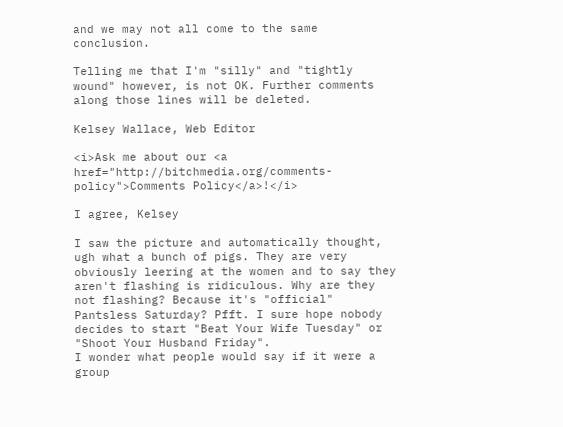and we may not all come to the same conclusion.

Telling me that I'm "silly" and "tightly wound" however, is not OK. Further comments along those lines will be deleted.

Kelsey Wallace, Web Editor

<i>Ask me about our <a href="http://bitchmedia.org/comments-policy">Comments Policy</a>!</i>

I agree, Kelsey

I saw the picture and automatically thought, ugh what a bunch of pigs. They are very obviously leering at the women and to say they aren't flashing is ridiculous. Why are they not flashing? Because it's "official" Pantsless Saturday? Pfft. I sure hope nobody decides to start "Beat Your Wife Tuesday" or "Shoot Your Husband Friday".
I wonder what people would say if it were a group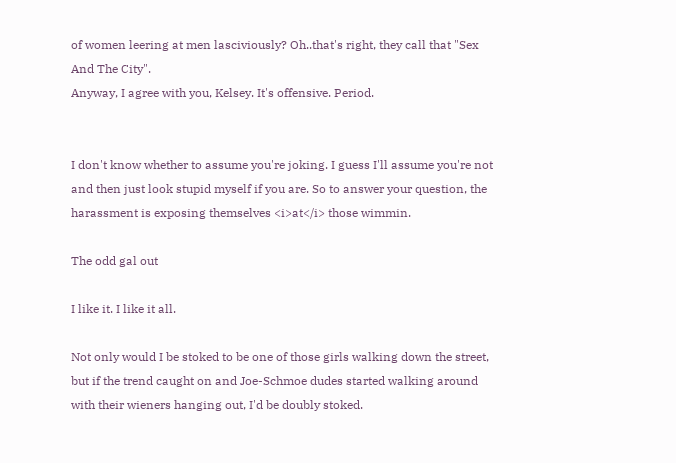of women leering at men lasciviously? Oh..that's right, they call that "Sex And The City".
Anyway, I agree with you, Kelsey. It's offensive. Period.


I don't know whether to assume you're joking. I guess I'll assume you're not and then just look stupid myself if you are. So to answer your question, the harassment is exposing themselves <i>at</i> those wimmin.

The odd gal out

I like it. I like it all.

Not only would I be stoked to be one of those girls walking down the street, but if the trend caught on and Joe-Schmoe dudes started walking around with their wieners hanging out, I'd be doubly stoked.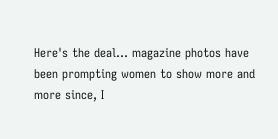Here's the deal... magazine photos have been prompting women to show more and more since, I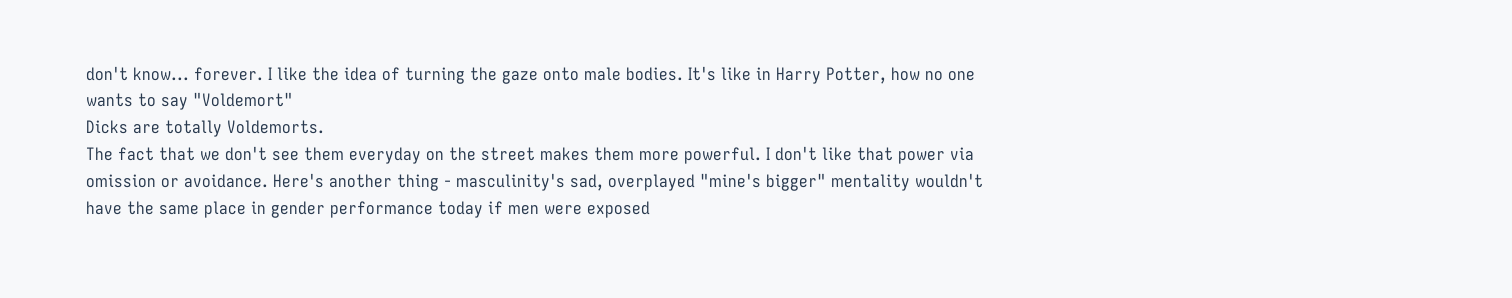don't know... forever. I like the idea of turning the gaze onto male bodies. It's like in Harry Potter, how no one wants to say "Voldemort"
Dicks are totally Voldemorts.
The fact that we don't see them everyday on the street makes them more powerful. I don't like that power via omission or avoidance. Here's another thing - masculinity's sad, overplayed "mine's bigger" mentality wouldn't have the same place in gender performance today if men were exposed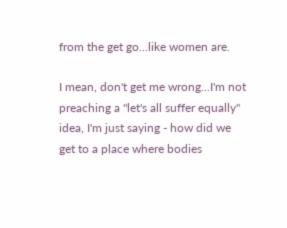from the get go...like women are.

I mean, don't get me wrong...I'm not preaching a "let's all suffer equally" idea, I'm just saying - how did we get to a place where bodies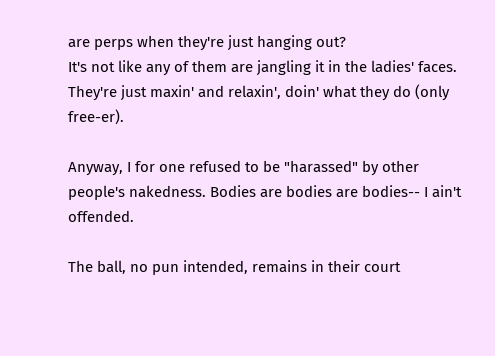are perps when they're just hanging out?
It's not like any of them are jangling it in the ladies' faces. They're just maxin' and relaxin', doin' what they do (only free-er).

Anyway, I for one refused to be "harassed" by other people's nakedness. Bodies are bodies are bodies-- I ain't offended.

The ball, no pun intended, remains in their court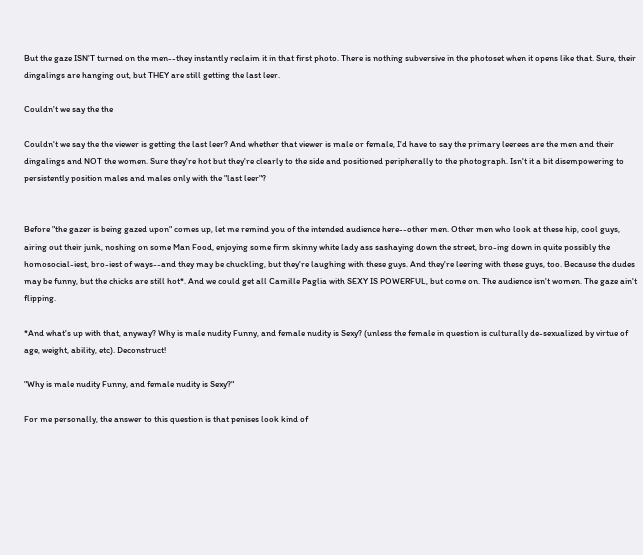But the gaze ISN'T turned on the men--they instantly reclaim it in that first photo. There is nothing subversive in the photoset when it opens like that. Sure, their dingalings are hanging out, but THEY are still getting the last leer.

Couldn't we say the the

Couldn't we say the the viewer is getting the last leer? And whether that viewer is male or female, I'd have to say the primary leerees are the men and their dingalings and NOT the women. Sure they're hot but they're clearly to the side and positioned peripherally to the photograph. Isn't it a bit disempowering to persistently position males and males only with the "last leer"?


Before "the gazer is being gazed upon" comes up, let me remind you of the intended audience here--other men. Other men who look at these hip, cool guys, airing out their junk, noshing on some Man Food, enjoying some firm skinny white lady ass sashaying down the street, bro-ing down in quite possibly the homosocial-iest, bro-iest of ways--and they may be chuckling, but they're laughing with these guys. And they're leering with these guys, too. Because the dudes may be funny, but the chicks are still hot*. And we could get all Camille Paglia with SEXY IS POWERFUL, but come on. The audience isn't women. The gaze ain't flipping.

*And what's up with that, anyway? Why is male nudity Funny, and female nudity is Sexy? (unless the female in question is culturally de-sexualized by virtue of age, weight, ability, etc). Deconstruct!

"Why is male nudity Funny, and female nudity is Sexy?"

For me personally, the answer to this question is that penises look kind of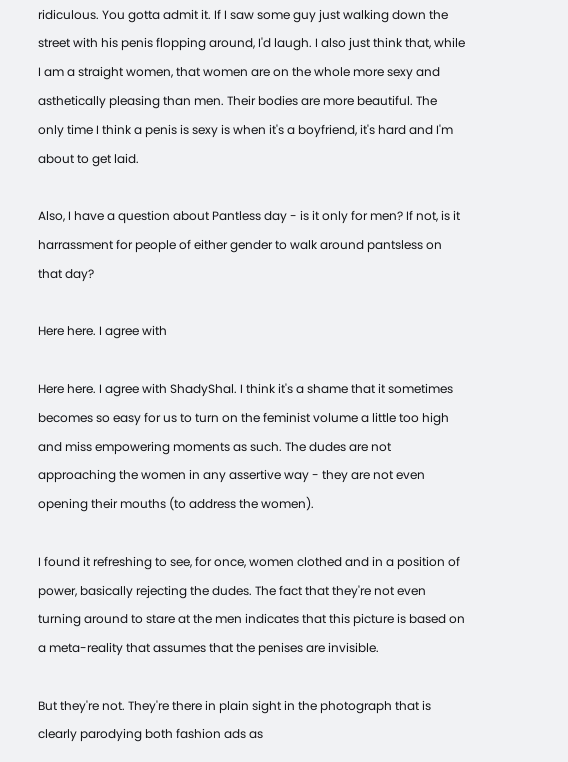ridiculous. You gotta admit it. If I saw some guy just walking down the street with his penis flopping around, I'd laugh. I also just think that, while I am a straight women, that women are on the whole more sexy and asthetically pleasing than men. Their bodies are more beautiful. The only time I think a penis is sexy is when it's a boyfriend, it's hard and I'm about to get laid.

Also, I have a question about Pantless day - is it only for men? If not, is it harrassment for people of either gender to walk around pantsless on that day?

Here here. I agree with

Here here. I agree with ShadyShal. I think it's a shame that it sometimes becomes so easy for us to turn on the feminist volume a little too high and miss empowering moments as such. The dudes are not approaching the women in any assertive way - they are not even opening their mouths (to address the women).

I found it refreshing to see, for once, women clothed and in a position of power, basically rejecting the dudes. The fact that they're not even turning around to stare at the men indicates that this picture is based on a meta-reality that assumes that the penises are invisible.

But they're not. They're there in plain sight in the photograph that is clearly parodying both fashion ads as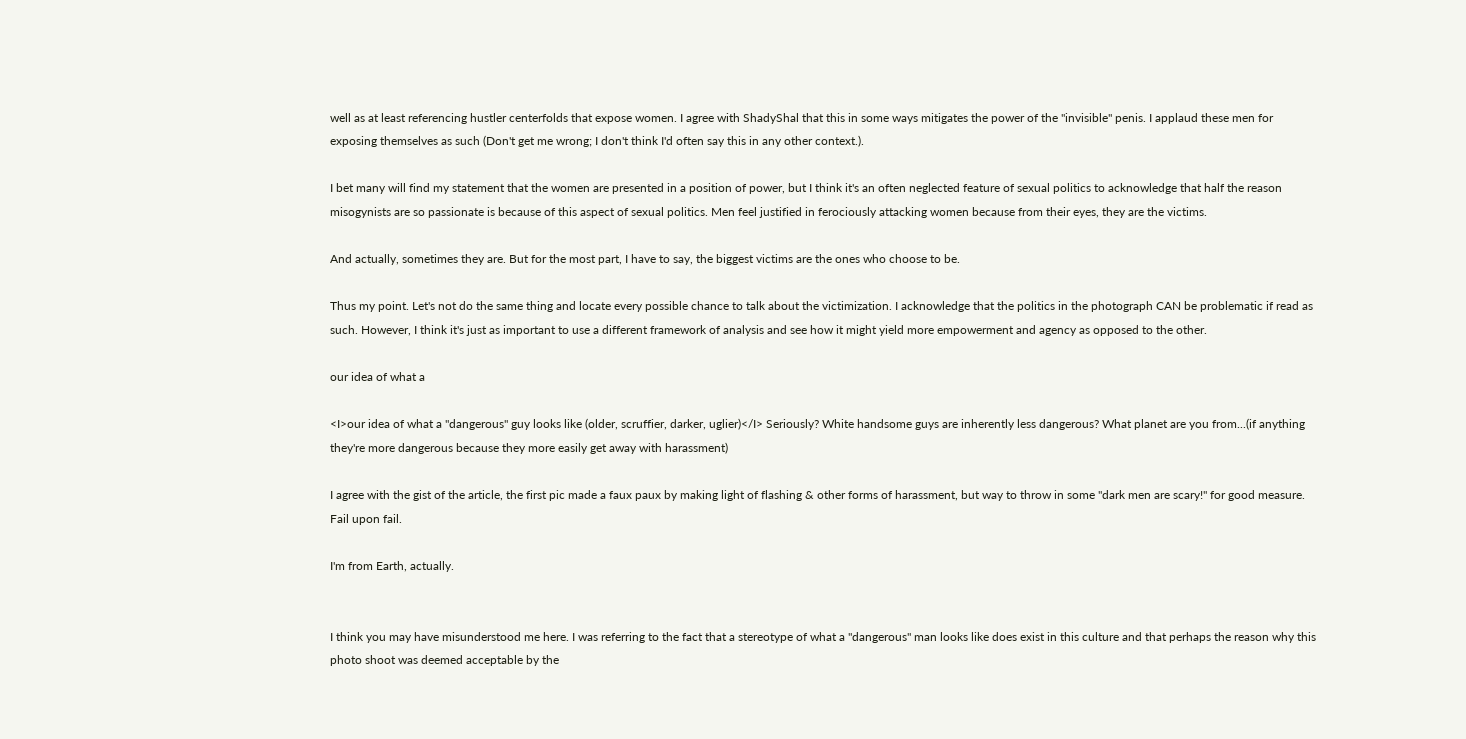well as at least referencing hustler centerfolds that expose women. I agree with ShadyShal that this in some ways mitigates the power of the "invisible" penis. I applaud these men for exposing themselves as such (Don't get me wrong; I don't think I'd often say this in any other context.).

I bet many will find my statement that the women are presented in a position of power, but I think it's an often neglected feature of sexual politics to acknowledge that half the reason misogynists are so passionate is because of this aspect of sexual politics. Men feel justified in ferociously attacking women because from their eyes, they are the victims.

And actually, sometimes they are. But for the most part, I have to say, the biggest victims are the ones who choose to be.

Thus my point. Let's not do the same thing and locate every possible chance to talk about the victimization. I acknowledge that the politics in the photograph CAN be problematic if read as such. However, I think it's just as important to use a different framework of analysis and see how it might yield more empowerment and agency as opposed to the other.

our idea of what a

<I>our idea of what a "dangerous" guy looks like (older, scruffier, darker, uglier)</I> Seriously? White handsome guys are inherently less dangerous? What planet are you from...(if anything they're more dangerous because they more easily get away with harassment)

I agree with the gist of the article, the first pic made a faux paux by making light of flashing & other forms of harassment, but way to throw in some "dark men are scary!" for good measure. Fail upon fail.

I'm from Earth, actually.


I think you may have misunderstood me here. I was referring to the fact that a stereotype of what a "dangerous" man looks like does exist in this culture and that perhaps the reason why this photo shoot was deemed acceptable by the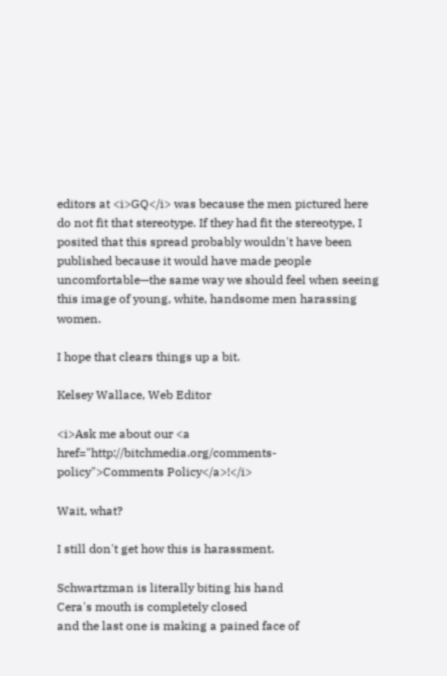editors at <i>GQ</i> was because the men pictured here do not fit that stereotype. If they had fit the stereotype, I posited that this spread probably wouldn't have been published because it would have made people uncomfortable—the same way we should feel when seeing this image of young, white, handsome men harassing women.

I hope that clears things up a bit.

Kelsey Wallace, Web Editor

<i>Ask me about our <a href="http://bitchmedia.org/comments-policy">Comments Policy</a>!</i>

Wait, what?

I still don't get how this is harassment.

Schwartzman is literally biting his hand
Cera's mouth is completely closed
and the last one is making a pained face of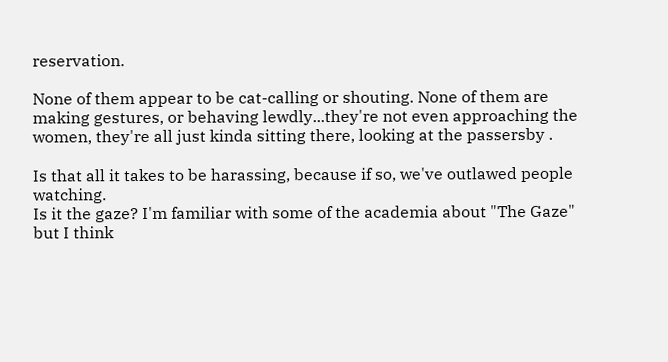reservation.

None of them appear to be cat-calling or shouting. None of them are making gestures, or behaving lewdly...they're not even approaching the women, they're all just kinda sitting there, looking at the passersby .

Is that all it takes to be harassing, because if so, we've outlawed people watching.
Is it the gaze? I'm familiar with some of the academia about "The Gaze" but I think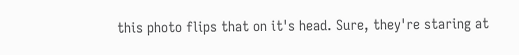this photo flips that on it's head. Sure, they're staring at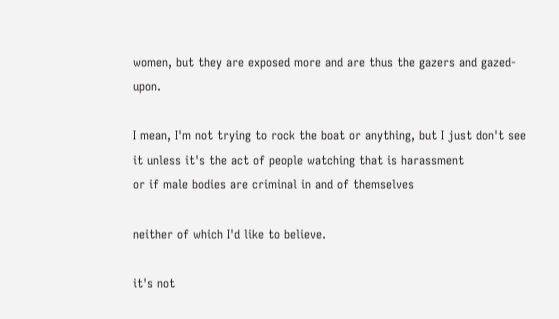women, but they are exposed more and are thus the gazers and gazed-upon.

I mean, I'm not trying to rock the boat or anything, but I just don't see it unless it's the act of people watching that is harassment
or if male bodies are criminal in and of themselves

neither of which I'd like to believe.

it's not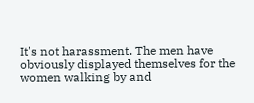It's not harassment. The men have obviously displayed themselves for the women walking by and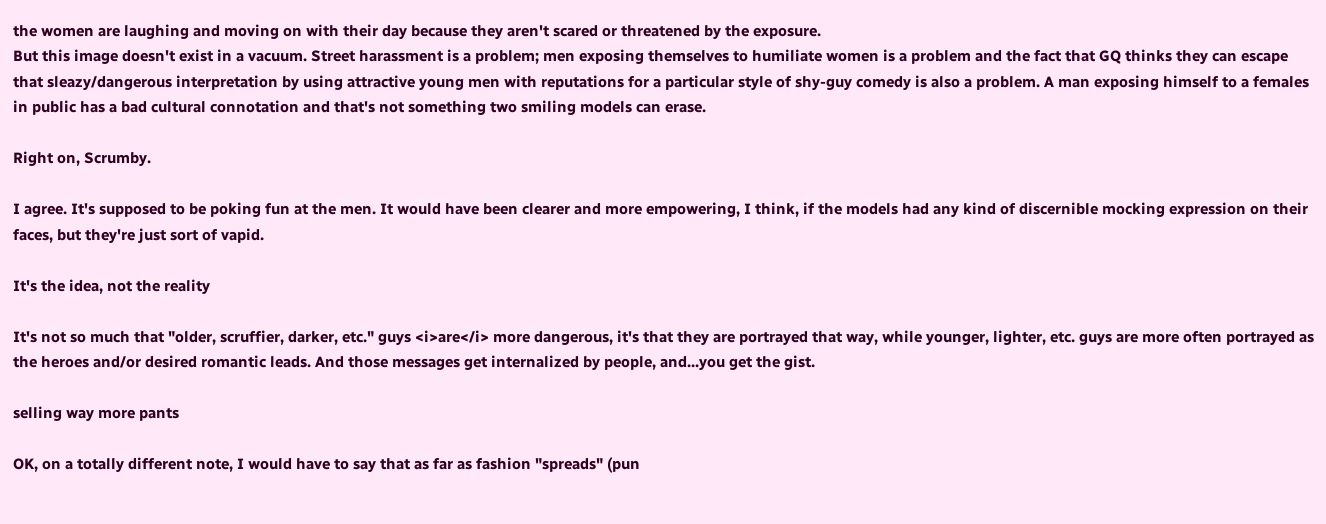the women are laughing and moving on with their day because they aren't scared or threatened by the exposure.
But this image doesn't exist in a vacuum. Street harassment is a problem; men exposing themselves to humiliate women is a problem and the fact that GQ thinks they can escape that sleazy/dangerous interpretation by using attractive young men with reputations for a particular style of shy-guy comedy is also a problem. A man exposing himself to a females in public has a bad cultural connotation and that's not something two smiling models can erase.

Right on, Scrumby.

I agree. It's supposed to be poking fun at the men. It would have been clearer and more empowering, I think, if the models had any kind of discernible mocking expression on their faces, but they're just sort of vapid.

It's the idea, not the reality

It's not so much that "older, scruffier, darker, etc." guys <i>are</i> more dangerous, it's that they are portrayed that way, while younger, lighter, etc. guys are more often portrayed as the heroes and/or desired romantic leads. And those messages get internalized by people, and...you get the gist.

selling way more pants

OK, on a totally different note, I would have to say that as far as fashion "spreads" (pun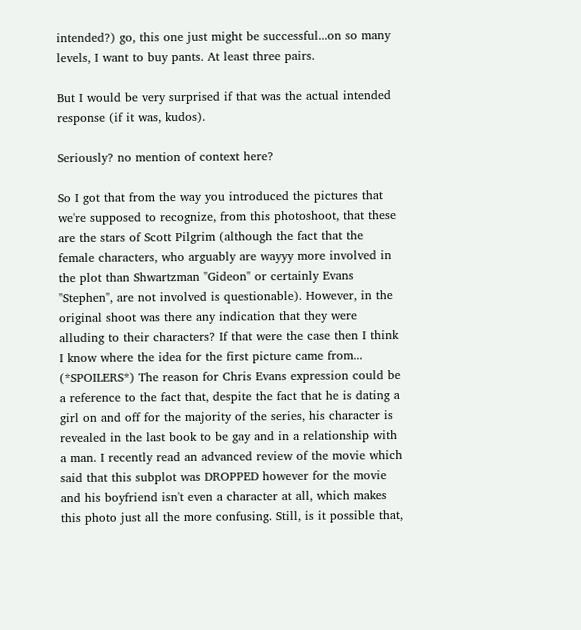intended?) go, this one just might be successful...on so many levels, I want to buy pants. At least three pairs.

But I would be very surprised if that was the actual intended response (if it was, kudos).

Seriously? no mention of context here?

So I got that from the way you introduced the pictures that we're supposed to recognize, from this photoshoot, that these are the stars of Scott Pilgrim (although the fact that the female characters, who arguably are wayyy more involved in the plot than Shwartzman "Gideon" or certainly Evans "Stephen", are not involved is questionable). However, in the original shoot was there any indication that they were alluding to their characters? If that were the case then I think I know where the idea for the first picture came from... (*SPOILERS*) The reason for Chris Evans expression could be a reference to the fact that, despite the fact that he is dating a girl on and off for the majority of the series, his character is revealed in the last book to be gay and in a relationship with a man. I recently read an advanced review of the movie which said that this subplot was DROPPED however for the movie and his boyfriend isn't even a character at all, which makes this photo just all the more confusing. Still, is it possible that,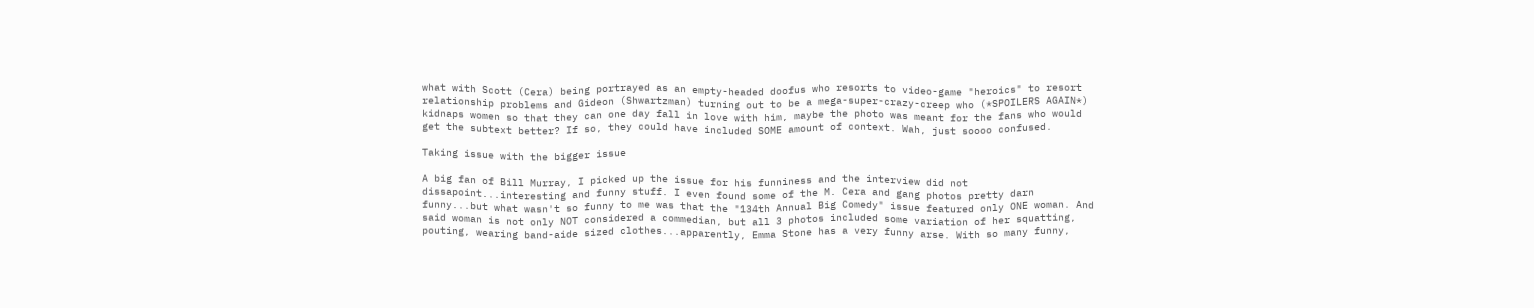what with Scott (Cera) being portrayed as an empty-headed doofus who resorts to video-game "heroics" to resort relationship problems and Gideon (Shwartzman) turning out to be a mega-super-crazy-creep who (*SPOILERS AGAIN*) kidnaps women so that they can one day fall in love with him, maybe the photo was meant for the fans who would get the subtext better? If so, they could have included SOME amount of context. Wah, just soooo confused.

Taking issue with the bigger issue

A big fan of Bill Murray, I picked up the issue for his funniness and the interview did not dissapoint...interesting and funny stuff. I even found some of the M. Cera and gang photos pretty darn funny...but what wasn't so funny to me was that the "134th Annual Big Comedy" issue featured only ONE woman. And said woman is not only NOT considered a commedian, but all 3 photos included some variation of her squatting, pouting, wearing band-aide sized clothes...apparently, Emma Stone has a very funny arse. With so many funny,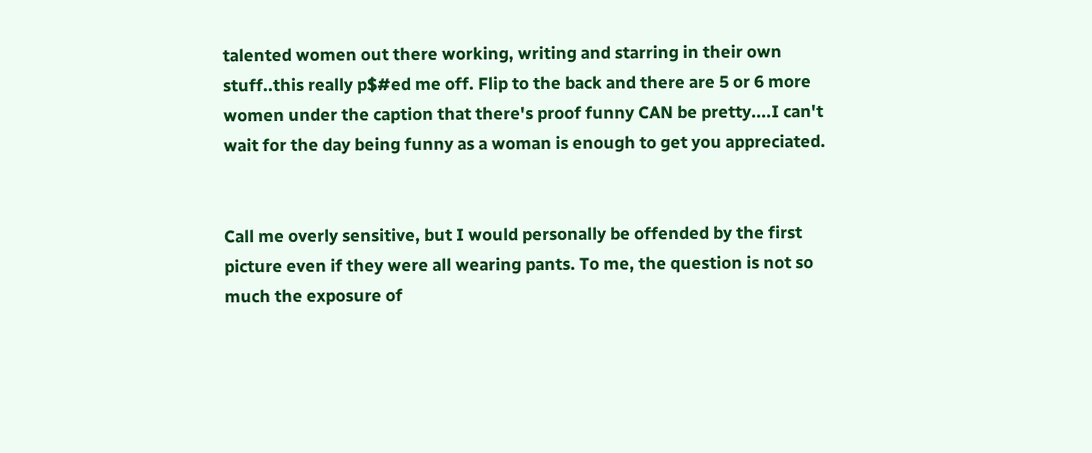talented women out there working, writing and starring in their own stuff..this really p$#ed me off. Flip to the back and there are 5 or 6 more women under the caption that there's proof funny CAN be pretty....I can't wait for the day being funny as a woman is enough to get you appreciated.


Call me overly sensitive, but I would personally be offended by the first picture even if they were all wearing pants. To me, the question is not so much the exposure of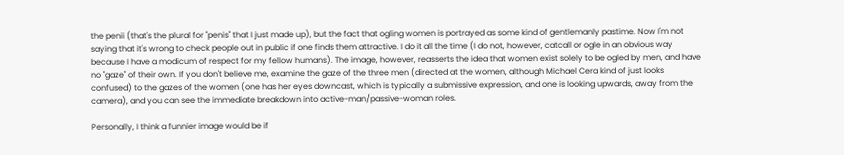the penii (that's the plural for "penis" that I just made up), but the fact that ogling women is portrayed as some kind of gentlemanly pastime. Now I'm not saying that it's wrong to check people out in public if one finds them attractive. I do it all the time (I do not, however, catcall or ogle in an obvious way because I have a modicum of respect for my fellow humans). The image, however, reasserts the idea that women exist solely to be ogled by men, and have no "gaze" of their own. If you don't believe me, examine the gaze of the three men (directed at the women, although Michael Cera kind of just looks confused) to the gazes of the women (one has her eyes downcast, which is typically a submissive expression, and one is looking upwards, away from the camera), and you can see the immediate breakdown into active-man/passive-woman roles.

Personally, I think a funnier image would be if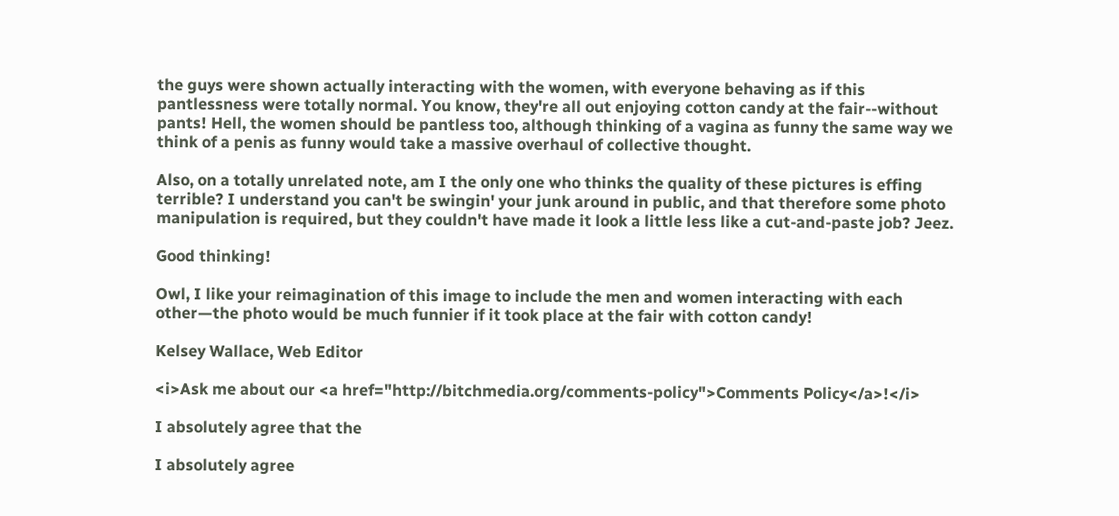the guys were shown actually interacting with the women, with everyone behaving as if this pantlessness were totally normal. You know, they're all out enjoying cotton candy at the fair--without pants! Hell, the women should be pantless too, although thinking of a vagina as funny the same way we think of a penis as funny would take a massive overhaul of collective thought.

Also, on a totally unrelated note, am I the only one who thinks the quality of these pictures is effing terrible? I understand you can't be swingin' your junk around in public, and that therefore some photo manipulation is required, but they couldn't have made it look a little less like a cut-and-paste job? Jeez.

Good thinking!

Owl, I like your reimagination of this image to include the men and women interacting with each other—the photo would be much funnier if it took place at the fair with cotton candy!

Kelsey Wallace, Web Editor

<i>Ask me about our <a href="http://bitchmedia.org/comments-policy">Comments Policy</a>!</i>

I absolutely agree that the

I absolutely agree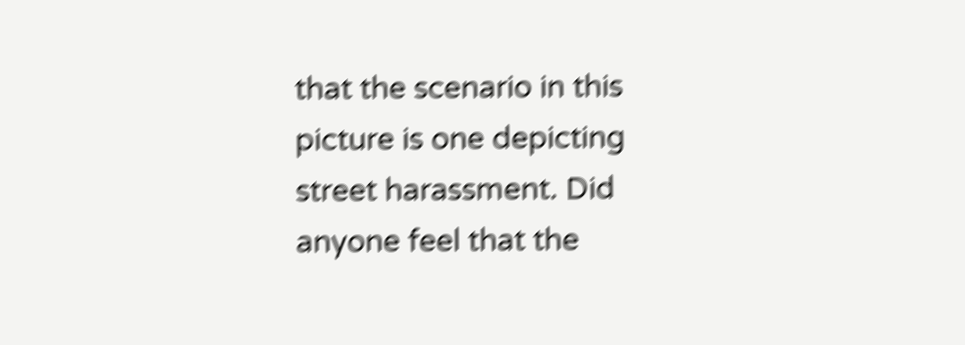that the scenario in this picture is one depicting street harassment. Did anyone feel that the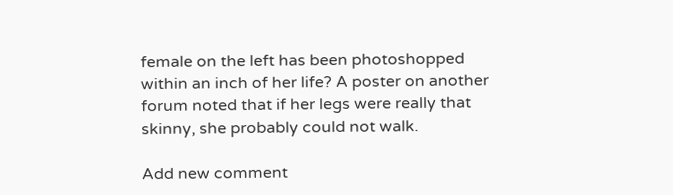female on the left has been photoshopped within an inch of her life? A poster on another forum noted that if her legs were really that skinny, she probably could not walk.

Add new comment